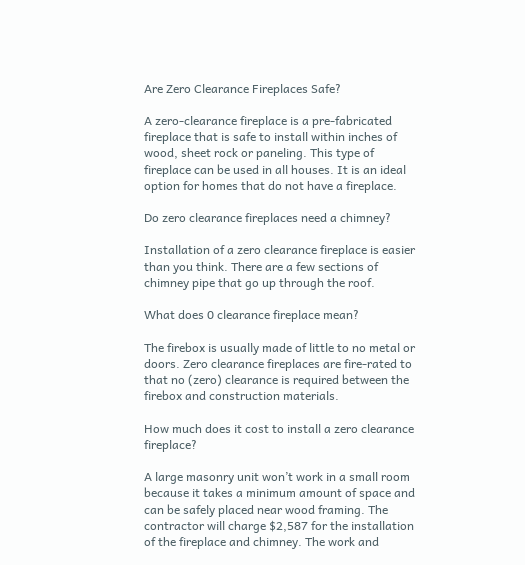Are Zero Clearance Fireplaces Safe?

A zero-clearance fireplace is a pre-fabricated fireplace that is safe to install within inches of wood, sheet rock or paneling. This type of fireplace can be used in all houses. It is an ideal option for homes that do not have a fireplace.

Do zero clearance fireplaces need a chimney?

Installation of a zero clearance fireplace is easier than you think. There are a few sections of chimney pipe that go up through the roof.

What does 0 clearance fireplace mean?

The firebox is usually made of little to no metal or doors. Zero clearance fireplaces are fire-rated to that no (zero) clearance is required between the firebox and construction materials.

How much does it cost to install a zero clearance fireplace?

A large masonry unit won’t work in a small room because it takes a minimum amount of space and can be safely placed near wood framing. The contractor will charge $2,587 for the installation of the fireplace and chimney. The work and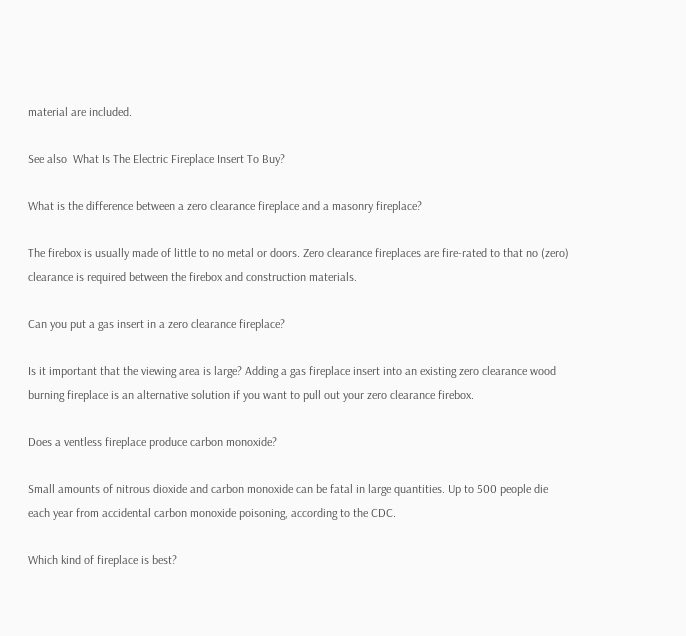material are included.

See also  What Is The Electric Fireplace Insert To Buy?

What is the difference between a zero clearance fireplace and a masonry fireplace?

The firebox is usually made of little to no metal or doors. Zero clearance fireplaces are fire-rated to that no (zero) clearance is required between the firebox and construction materials.

Can you put a gas insert in a zero clearance fireplace?

Is it important that the viewing area is large? Adding a gas fireplace insert into an existing zero clearance wood burning fireplace is an alternative solution if you want to pull out your zero clearance firebox.

Does a ventless fireplace produce carbon monoxide?

Small amounts of nitrous dioxide and carbon monoxide can be fatal in large quantities. Up to 500 people die each year from accidental carbon monoxide poisoning, according to the CDC.

Which kind of fireplace is best?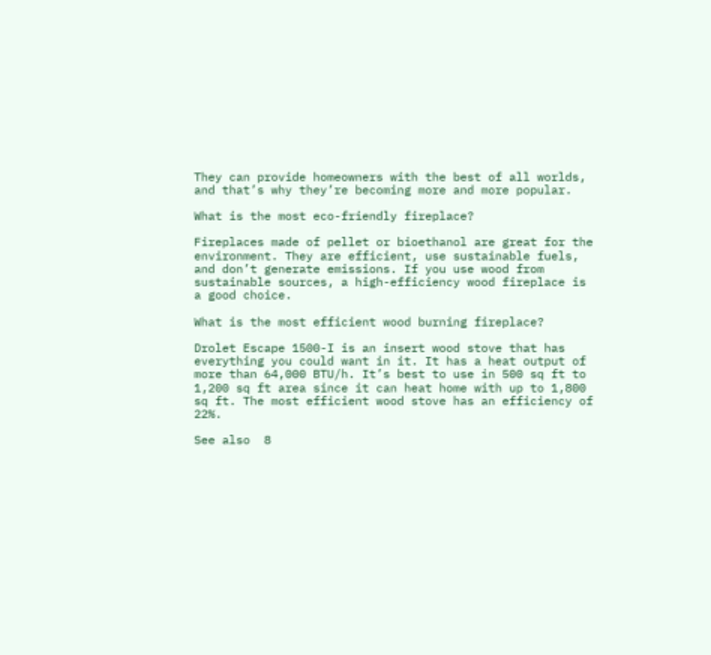They can provide homeowners with the best of all worlds, and that’s why they’re becoming more and more popular.

What is the most eco-friendly fireplace?

Fireplaces made of pellet or bioethanol are great for the environment. They are efficient, use sustainable fuels, and don’t generate emissions. If you use wood from sustainable sources, a high-efficiency wood fireplace is a good choice.

What is the most efficient wood burning fireplace?

Drolet Escape 1500-I is an insert wood stove that has everything you could want in it. It has a heat output of more than 64,000 BTU/h. It’s best to use in 500 sq ft to 1,200 sq ft area since it can heat home with up to 1,800 sq ft. The most efficient wood stove has an efficiency of 22%.

See also  8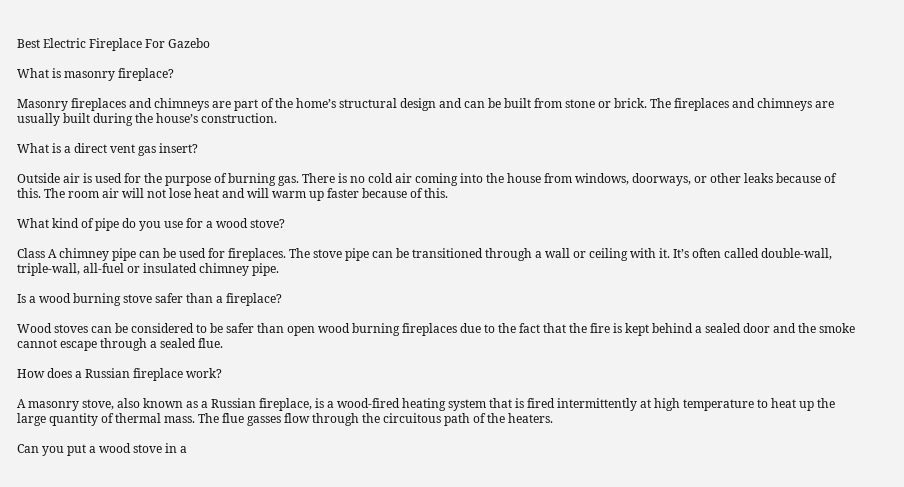Best Electric Fireplace For Gazebo

What is masonry fireplace?

Masonry fireplaces and chimneys are part of the home’s structural design and can be built from stone or brick. The fireplaces and chimneys are usually built during the house’s construction.

What is a direct vent gas insert?

Outside air is used for the purpose of burning gas. There is no cold air coming into the house from windows, doorways, or other leaks because of this. The room air will not lose heat and will warm up faster because of this.

What kind of pipe do you use for a wood stove?

Class A chimney pipe can be used for fireplaces. The stove pipe can be transitioned through a wall or ceiling with it. It’s often called double-wall, triple-wall, all-fuel or insulated chimney pipe.

Is a wood burning stove safer than a fireplace?

Wood stoves can be considered to be safer than open wood burning fireplaces due to the fact that the fire is kept behind a sealed door and the smoke cannot escape through a sealed flue.

How does a Russian fireplace work?

A masonry stove, also known as a Russian fireplace, is a wood-fired heating system that is fired intermittently at high temperature to heat up the large quantity of thermal mass. The flue gasses flow through the circuitous path of the heaters.

Can you put a wood stove in a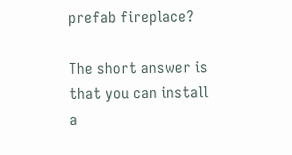prefab fireplace?

The short answer is that you can install a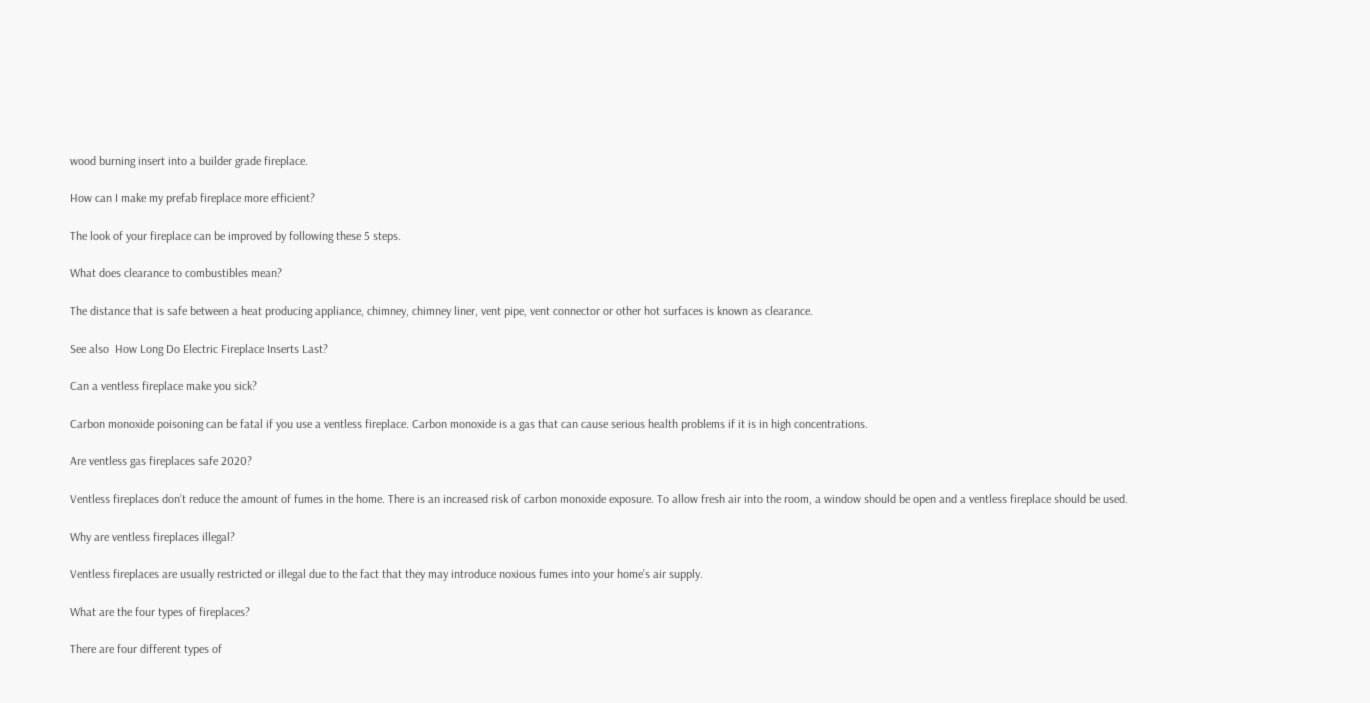wood burning insert into a builder grade fireplace.

How can I make my prefab fireplace more efficient?

The look of your fireplace can be improved by following these 5 steps.

What does clearance to combustibles mean?

The distance that is safe between a heat producing appliance, chimney, chimney liner, vent pipe, vent connector or other hot surfaces is known as clearance.

See also  How Long Do Electric Fireplace Inserts Last?

Can a ventless fireplace make you sick?

Carbon monoxide poisoning can be fatal if you use a ventless fireplace. Carbon monoxide is a gas that can cause serious health problems if it is in high concentrations.

Are ventless gas fireplaces safe 2020?

Ventless fireplaces don’t reduce the amount of fumes in the home. There is an increased risk of carbon monoxide exposure. To allow fresh air into the room, a window should be open and a ventless fireplace should be used.

Why are ventless fireplaces illegal?

Ventless fireplaces are usually restricted or illegal due to the fact that they may introduce noxious fumes into your home’s air supply.

What are the four types of fireplaces?

There are four different types of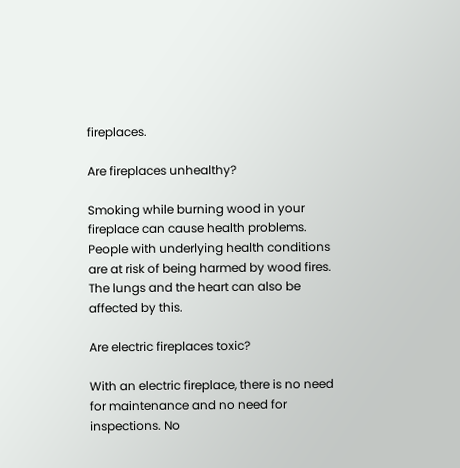fireplaces.

Are fireplaces unhealthy?

Smoking while burning wood in your fireplace can cause health problems. People with underlying health conditions are at risk of being harmed by wood fires. The lungs and the heart can also be affected by this.

Are electric fireplaces toxic?

With an electric fireplace, there is no need for maintenance and no need for inspections. No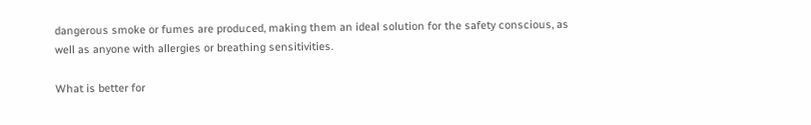dangerous smoke or fumes are produced, making them an ideal solution for the safety conscious, as well as anyone with allergies or breathing sensitivities.

What is better for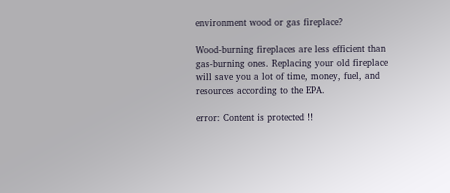environment wood or gas fireplace?

Wood-burning fireplaces are less efficient than gas-burning ones. Replacing your old fireplace will save you a lot of time, money, fuel, and resources according to the EPA.

error: Content is protected !!